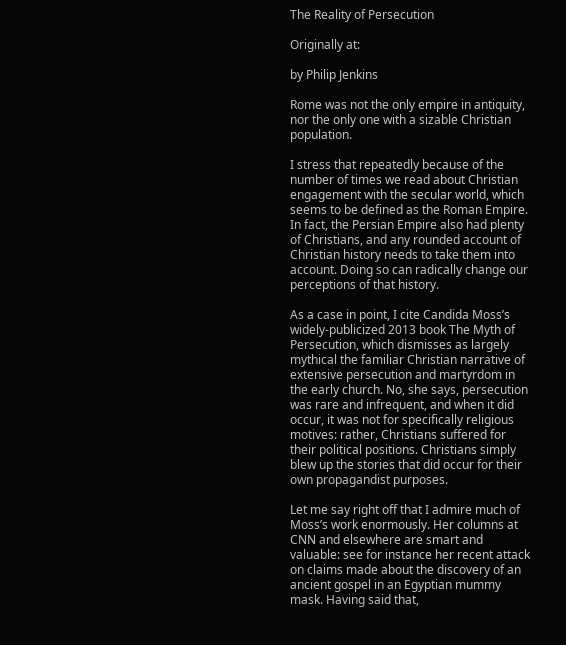The Reality of Persecution

Originally at:

by Philip Jenkins

Rome was not the only empire in antiquity, nor the only one with a sizable Christian population.

I stress that repeatedly because of the number of times we read about Christian engagement with the secular world, which seems to be defined as the Roman Empire. In fact, the Persian Empire also had plenty of Christians, and any rounded account of Christian history needs to take them into account. Doing so can radically change our perceptions of that history.

As a case in point, I cite Candida Moss’s widely-publicized 2013 book The Myth of Persecution, which dismisses as largely mythical the familiar Christian narrative of extensive persecution and martyrdom in the early church. No, she says, persecution was rare and infrequent, and when it did occur, it was not for specifically religious motives: rather, Christians suffered for their political positions. Christians simply blew up the stories that did occur for their own propagandist purposes.

Let me say right off that I admire much of Moss’s work enormously. Her columns at CNN and elsewhere are smart and valuable: see for instance her recent attack on claims made about the discovery of an ancient gospel in an Egyptian mummy mask. Having said that,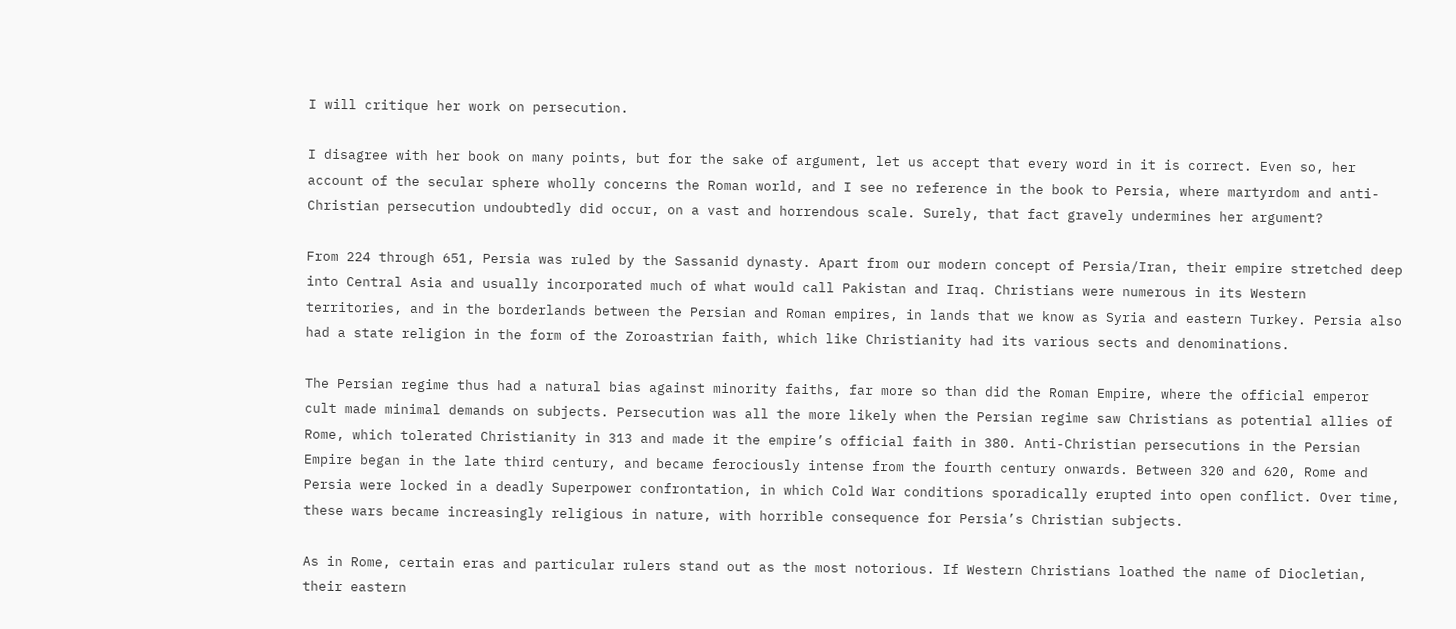I will critique her work on persecution.

I disagree with her book on many points, but for the sake of argument, let us accept that every word in it is correct. Even so, her account of the secular sphere wholly concerns the Roman world, and I see no reference in the book to Persia, where martyrdom and anti-Christian persecution undoubtedly did occur, on a vast and horrendous scale. Surely, that fact gravely undermines her argument?

From 224 through 651, Persia was ruled by the Sassanid dynasty. Apart from our modern concept of Persia/Iran, their empire stretched deep into Central Asia and usually incorporated much of what would call Pakistan and Iraq. Christians were numerous in its Western territories, and in the borderlands between the Persian and Roman empires, in lands that we know as Syria and eastern Turkey. Persia also had a state religion in the form of the Zoroastrian faith, which like Christianity had its various sects and denominations.

The Persian regime thus had a natural bias against minority faiths, far more so than did the Roman Empire, where the official emperor cult made minimal demands on subjects. Persecution was all the more likely when the Persian regime saw Christians as potential allies of Rome, which tolerated Christianity in 313 and made it the empire’s official faith in 380. Anti-Christian persecutions in the Persian Empire began in the late third century, and became ferociously intense from the fourth century onwards. Between 320 and 620, Rome and Persia were locked in a deadly Superpower confrontation, in which Cold War conditions sporadically erupted into open conflict. Over time, these wars became increasingly religious in nature, with horrible consequence for Persia’s Christian subjects.

As in Rome, certain eras and particular rulers stand out as the most notorious. If Western Christians loathed the name of Diocletian, their eastern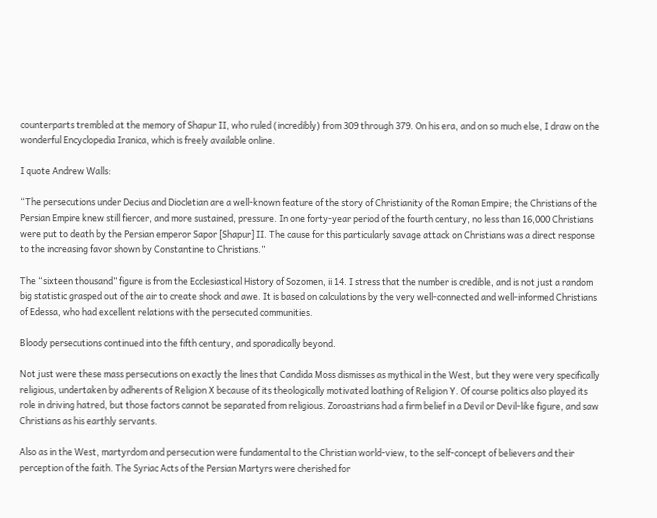counterparts trembled at the memory of Shapur II, who ruled (incredibly) from 309 through 379. On his era, and on so much else, I draw on the wonderful Encyclopedia Iranica, which is freely available online.

I quote Andrew Walls:

“The persecutions under Decius and Diocletian are a well-known feature of the story of Christianity of the Roman Empire; the Christians of the Persian Empire knew still fiercer, and more sustained, pressure. In one forty-year period of the fourth century, no less than 16,000 Christians were put to death by the Persian emperor Sapor [Shapur] II. The cause for this particularly savage attack on Christians was a direct response to the increasing favor shown by Constantine to Christians.”

The “sixteen thousand” figure is from the Ecclesiastical History of Sozomen, ii 14. I stress that the number is credible, and is not just a random big statistic grasped out of the air to create shock and awe. It is based on calculations by the very well-connected and well-informed Christians of Edessa, who had excellent relations with the persecuted communities.

Bloody persecutions continued into the fifth century, and sporadically beyond.

Not just were these mass persecutions on exactly the lines that Candida Moss dismisses as mythical in the West, but they were very specifically religious, undertaken by adherents of Religion X because of its theologically motivated loathing of Religion Y. Of course politics also played its role in driving hatred, but those factors cannot be separated from religious. Zoroastrians had a firm belief in a Devil or Devil-like figure, and saw Christians as his earthly servants.

Also as in the West, martyrdom and persecution were fundamental to the Christian world-view, to the self-concept of believers and their perception of the faith. The Syriac Acts of the Persian Martyrs were cherished for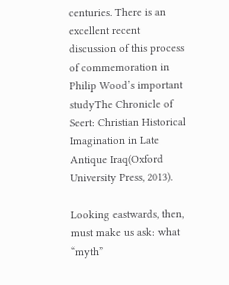centuries. There is an excellent recent discussion of this process of commemoration in Philip Wood’s important studyThe Chronicle of Seert: Christian Historical Imagination in Late Antique Iraq(Oxford University Press, 2013).

Looking eastwards, then, must make us ask: what “myth”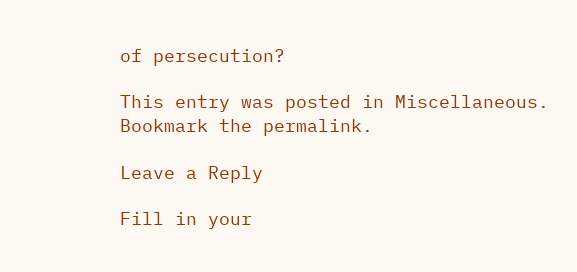of persecution?

This entry was posted in Miscellaneous. Bookmark the permalink.

Leave a Reply

Fill in your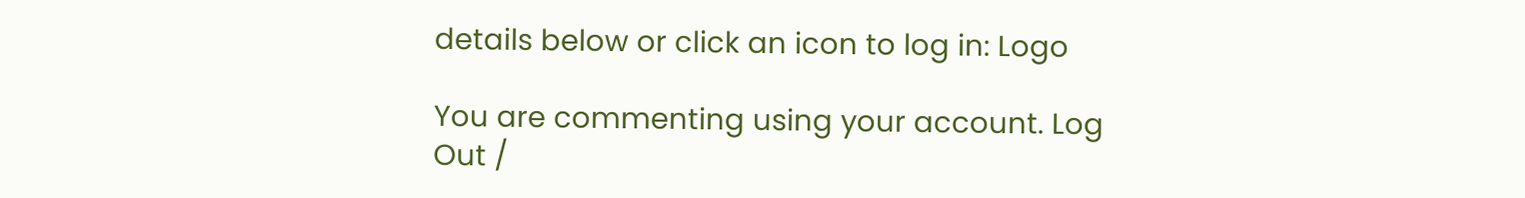details below or click an icon to log in: Logo

You are commenting using your account. Log Out /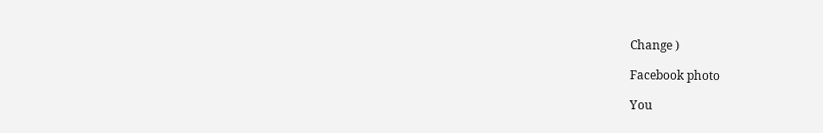Change )

Facebook photo

You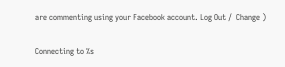are commenting using your Facebook account. Log Out /  Change )

Connecting to %s